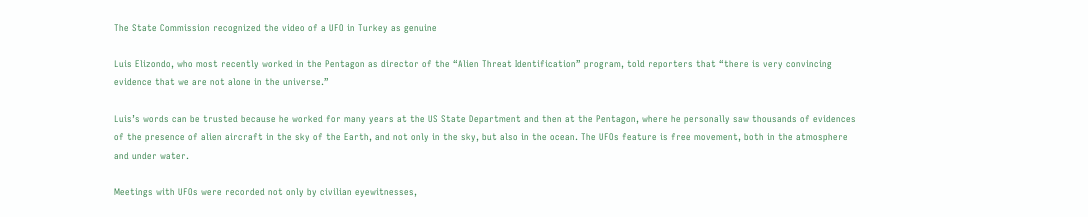The State Commission recognized the video of a UFO in Turkey as genuine

Luis Elizondo, who most recently worked in the Pentagon as director of the “Alien Threat Identification” program, told reporters that “there is very convincing evidence that we are not alone in the universe.”

Luis’s words can be trusted because he worked for many years at the US State Department and then at the Pentagon, where he personally saw thousands of evidences of the presence of alien aircraft in the sky of the Earth, and not only in the sky, but also in the ocean. The UFOs feature is free movement, both in the atmosphere and under water.

Meetings with UFOs were recorded not only by civilian eyewitnesses,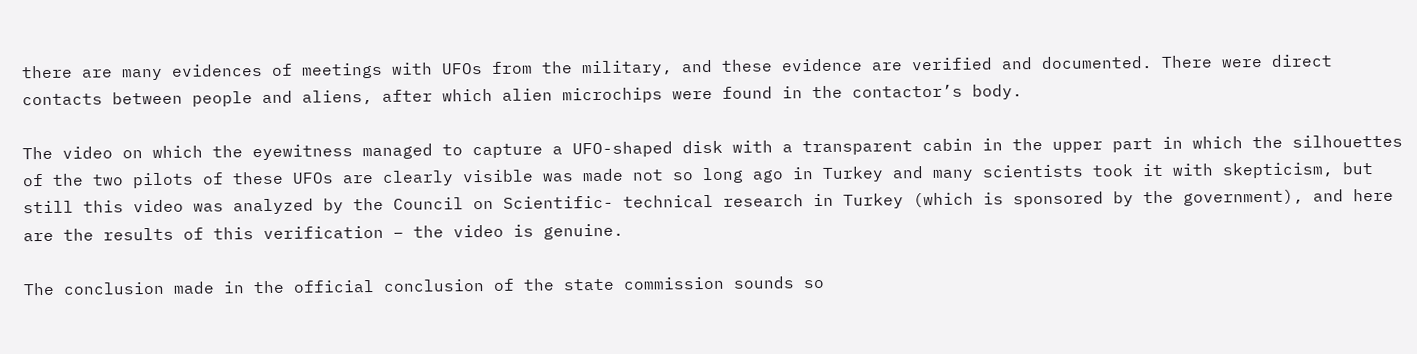there are many evidences of meetings with UFOs from the military, and these evidence are verified and documented. There were direct contacts between people and aliens, after which alien microchips were found in the contactor’s body.

The video on which the eyewitness managed to capture a UFO-shaped disk with a transparent cabin in the upper part in which the silhouettes of the two pilots of these UFOs are clearly visible was made not so long ago in Turkey and many scientists took it with skepticism, but still this video was analyzed by the Council on Scientific- technical research in Turkey (which is sponsored by the government), and here are the results of this verification – the video is genuine.

The conclusion made in the official conclusion of the state commission sounds so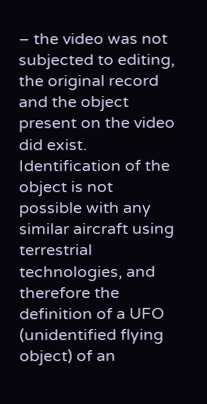– the video was not subjected to editing, the original record and the object present on the video did exist. Identification of the object is not possible with any similar aircraft using terrestrial technologies, and therefore the definition of a UFO (unidentified flying object) of an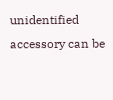unidentified accessory can be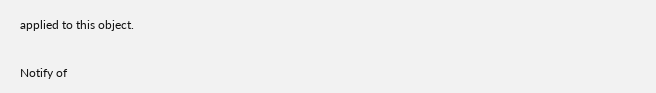applied to this object.

Notify of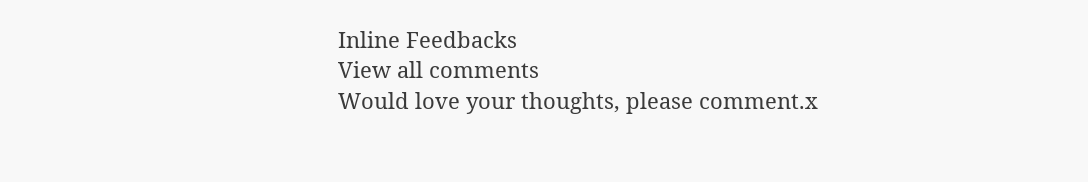Inline Feedbacks
View all comments
Would love your thoughts, please comment.x